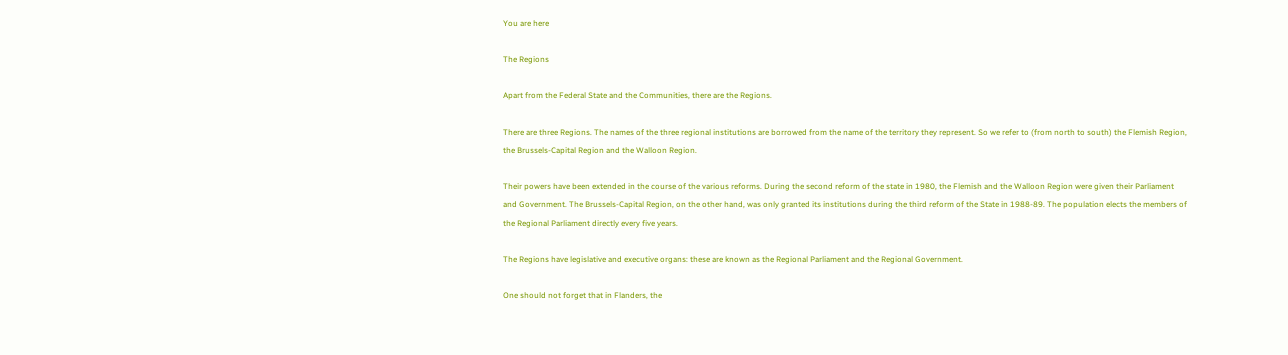You are here

The Regions

Apart from the Federal State and the Communities, there are the Regions.

There are three Regions. The names of the three regional institutions are borrowed from the name of the territory they represent. So we refer to (from north to south) the Flemish Region, the Brussels-Capital Region and the Walloon Region.

Their powers have been extended in the course of the various reforms. During the second reform of the state in 1980, the Flemish and the Walloon Region were given their Parliament and Government. The Brussels-Capital Region, on the other hand, was only granted its institutions during the third reform of the State in 1988-89. The population elects the members of the Regional Parliament directly every five years.

The Regions have legislative and executive organs: these are known as the Regional Parliament and the Regional Government.

One should not forget that in Flanders, the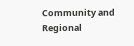Community and Regional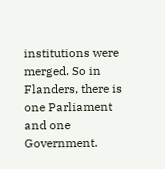institutions were merged. So in Flanders, there is one Parliament and one Government.